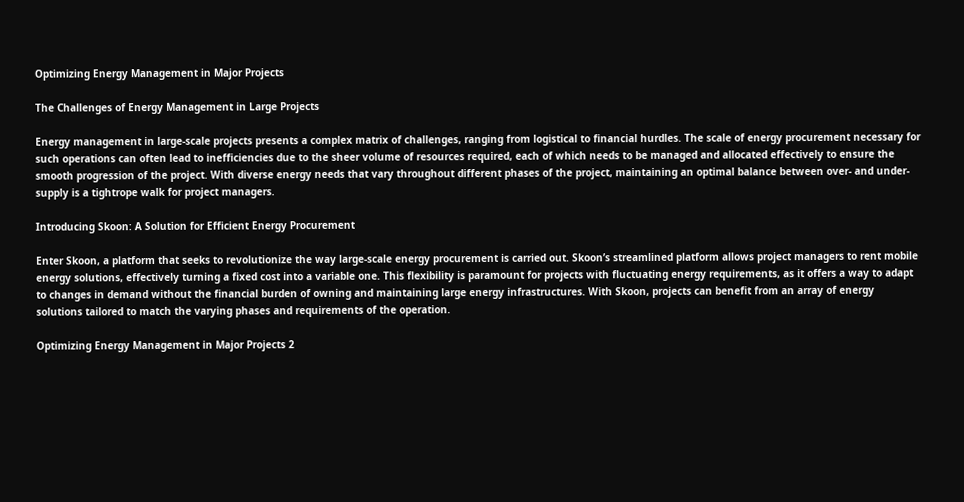Optimizing Energy Management in Major Projects

The Challenges of Energy Management in Large Projects

Energy management in large-scale projects presents a complex matrix of challenges, ranging from logistical to financial hurdles. The scale of energy procurement necessary for such operations can often lead to inefficiencies due to the sheer volume of resources required, each of which needs to be managed and allocated effectively to ensure the smooth progression of the project. With diverse energy needs that vary throughout different phases of the project, maintaining an optimal balance between over- and under-supply is a tightrope walk for project managers.

Introducing Skoon: A Solution for Efficient Energy Procurement

Enter Skoon, a platform that seeks to revolutionize the way large-scale energy procurement is carried out. Skoon’s streamlined platform allows project managers to rent mobile energy solutions, effectively turning a fixed cost into a variable one. This flexibility is paramount for projects with fluctuating energy requirements, as it offers a way to adapt to changes in demand without the financial burden of owning and maintaining large energy infrastructures. With Skoon, projects can benefit from an array of energy solutions tailored to match the varying phases and requirements of the operation.

Optimizing Energy Management in Major Projects 2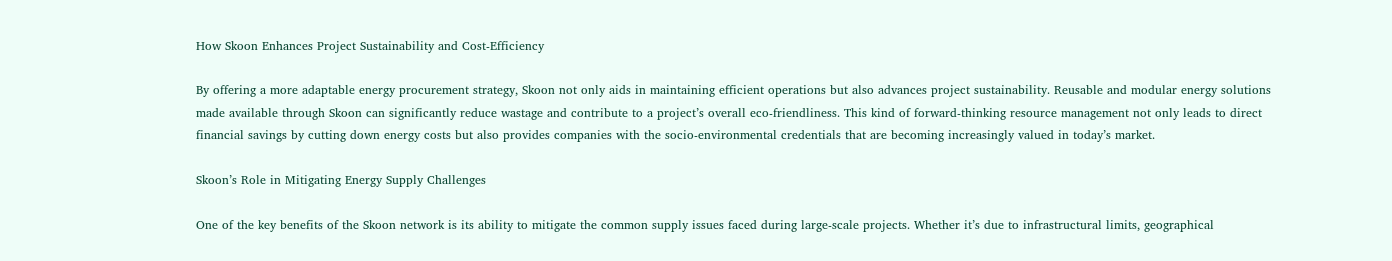How Skoon Enhances Project Sustainability and Cost-Efficiency

By offering a more adaptable energy procurement strategy, Skoon not only aids in maintaining efficient operations but also advances project sustainability. Reusable and modular energy solutions made available through Skoon can significantly reduce wastage and contribute to a project’s overall eco-friendliness. This kind of forward-thinking resource management not only leads to direct financial savings by cutting down energy costs but also provides companies with the socio-environmental credentials that are becoming increasingly valued in today’s market.

Skoon’s Role in Mitigating Energy Supply Challenges

One of the key benefits of the Skoon network is its ability to mitigate the common supply issues faced during large-scale projects. Whether it’s due to infrastructural limits, geographical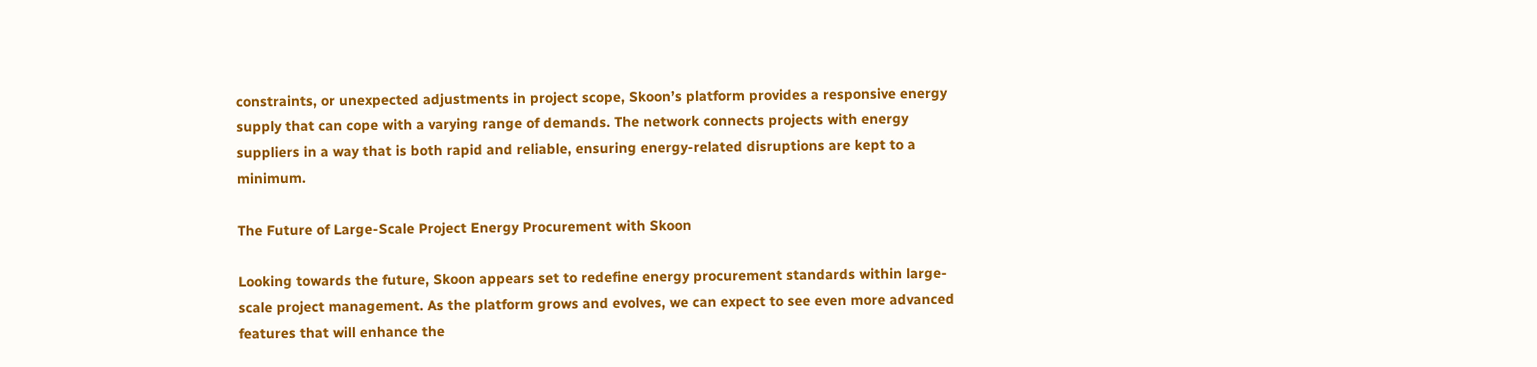constraints, or unexpected adjustments in project scope, Skoon’s platform provides a responsive energy supply that can cope with a varying range of demands. The network connects projects with energy suppliers in a way that is both rapid and reliable, ensuring energy-related disruptions are kept to a minimum.

The Future of Large-Scale Project Energy Procurement with Skoon

Looking towards the future, Skoon appears set to redefine energy procurement standards within large-scale project management. As the platform grows and evolves, we can expect to see even more advanced features that will enhance the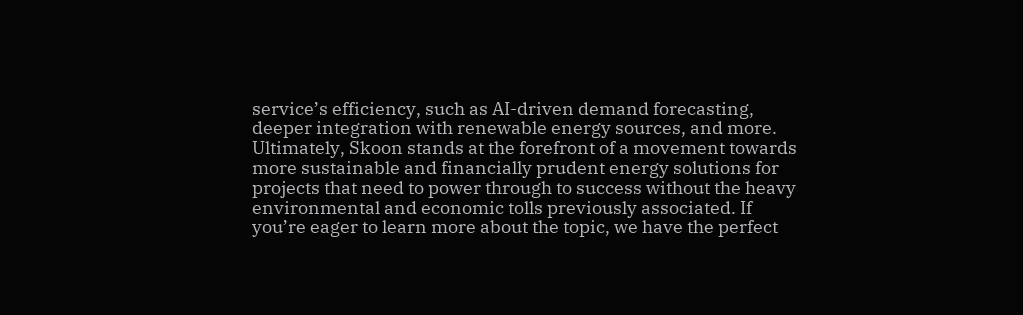service’s efficiency, such as AI-driven demand forecasting, deeper integration with renewable energy sources, and more. Ultimately, Skoon stands at the forefront of a movement towards more sustainable and financially prudent energy solutions for projects that need to power through to success without the heavy environmental and economic tolls previously associated. If you’re eager to learn more about the topic, we have the perfect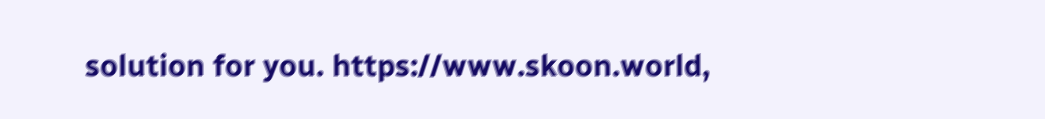solution for you. https://www.skoon.world,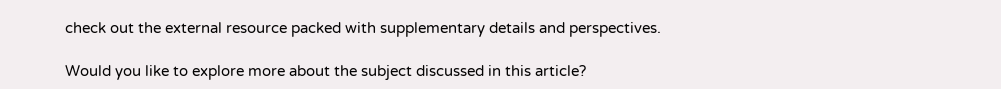check out the external resource packed with supplementary details and perspectives.

Would you like to explore more about the subject discussed in this article?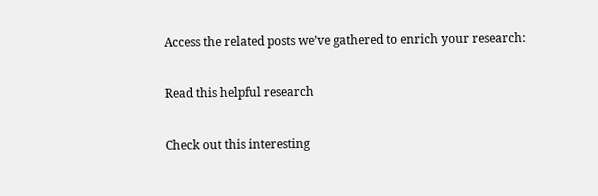Access the related posts we’ve gathered to enrich your research:

Read this helpful research

Check out this interesting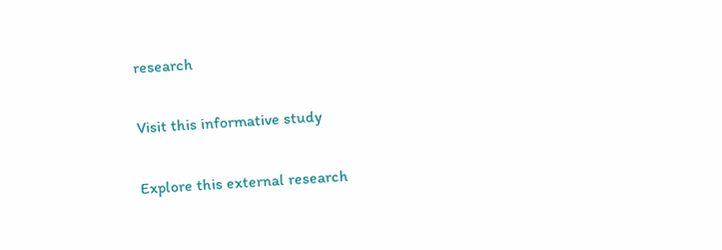research

Visit this informative study

Explore this external research